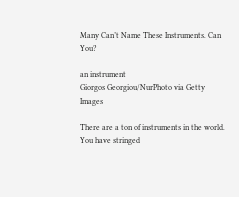Many Can’t Name These Instruments. Can You?

an instrument
Giorgos Georgiou/NurPhoto via Getty Images

There are a ton of instruments in the world. You have stringed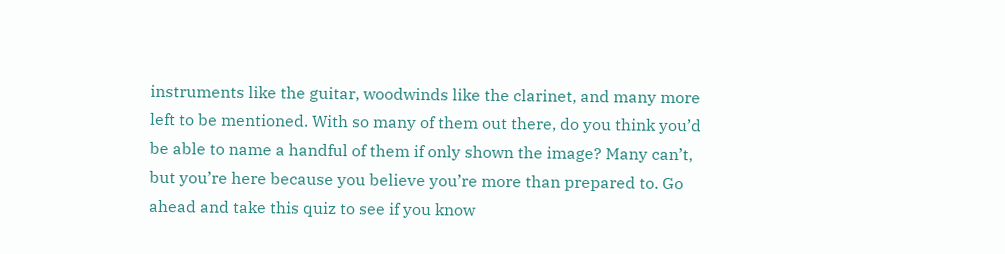instruments like the guitar, woodwinds like the clarinet, and many more left to be mentioned. With so many of them out there, do you think you’d be able to name a handful of them if only shown the image? Many can’t, but you’re here because you believe you’re more than prepared to. Go ahead and take this quiz to see if you know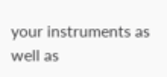your instruments as well as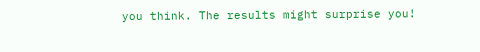you think. The results might surprise you!